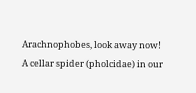Arachnophobes, look away now!
A cellar spider (pholcidae) in our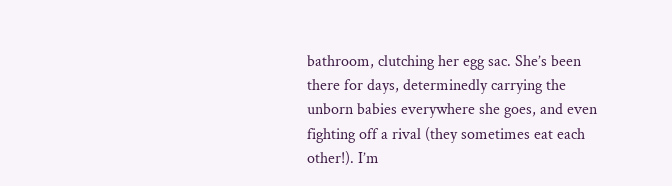bathroom, clutching her egg sac. She’s been there for days, determinedly carrying the unborn babies everywhere she goes, and even fighting off a rival (they sometimes eat each other!). I’m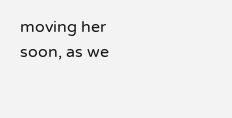moving her soon, as we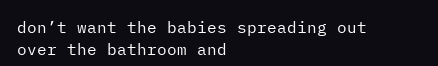don’t want the babies spreading out over the bathroom and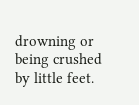drowning or being crushed by little feet.